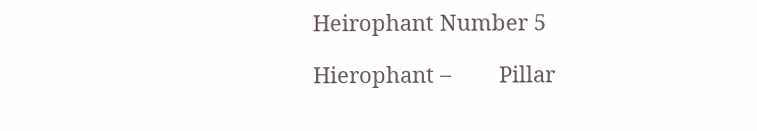Heirophant Number 5

Hierophant –        Pillar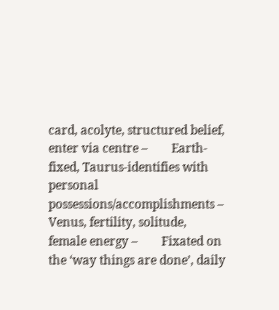card, acolyte, structured belief, enter via centre –        Earth-fixed, Taurus-identifies with personal possessions/accomplishments –        Venus, fertility, solitude, female energy –        Fixated on the ‘way things are done’, daily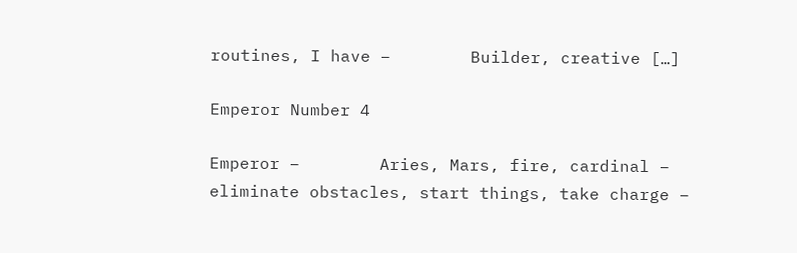routines, I have –        Builder, creative […]

Emperor Number 4

Emperor –        Aries, Mars, fire, cardinal – eliminate obstacles, start things, take charge –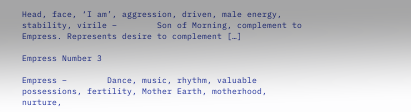Head, face, ‘I am’, aggression, driven, male energy, stability, virile –        Son of Morning, complement to Empress. Represents desire to complement […]

Empress Number 3

Empress –        Dance, music, rhythm, valuable possessions, fertility, Mother Earth, motherhood, nurture,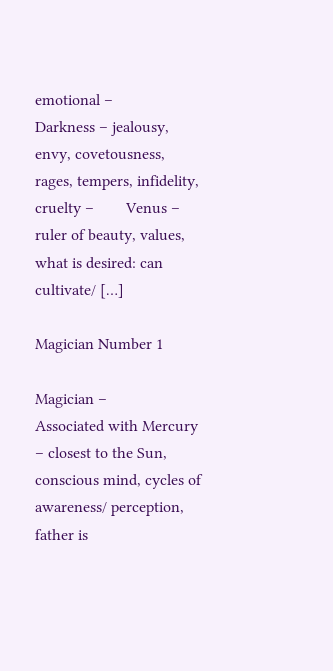emotional –        Darkness – jealousy, envy, covetousness, rages, tempers, infidelity, cruelty –        Venus – ruler of beauty, values, what is desired: can cultivate/ […]

Magician Number 1

Magician –        Associated with Mercury  – closest to the Sun, conscious mind, cycles of awareness/ perception, father is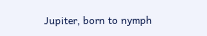Jupiter, born to nymph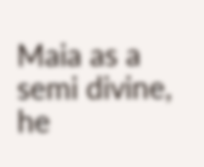Maia as a semi divine, he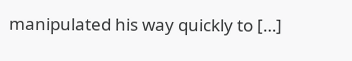manipulated his way quickly to […]